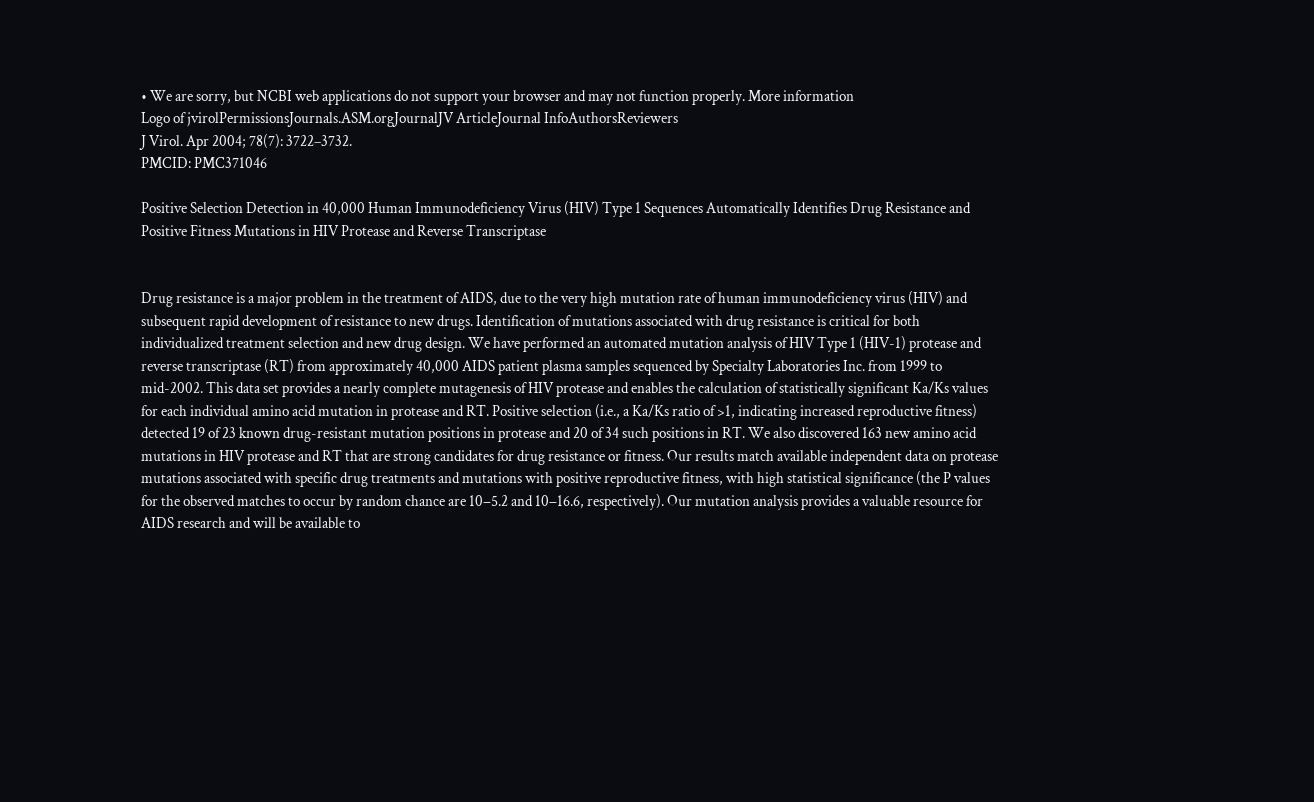• We are sorry, but NCBI web applications do not support your browser and may not function properly. More information
Logo of jvirolPermissionsJournals.ASM.orgJournalJV ArticleJournal InfoAuthorsReviewers
J Virol. Apr 2004; 78(7): 3722–3732.
PMCID: PMC371046

Positive Selection Detection in 40,000 Human Immunodeficiency Virus (HIV) Type 1 Sequences Automatically Identifies Drug Resistance and Positive Fitness Mutations in HIV Protease and Reverse Transcriptase


Drug resistance is a major problem in the treatment of AIDS, due to the very high mutation rate of human immunodeficiency virus (HIV) and subsequent rapid development of resistance to new drugs. Identification of mutations associated with drug resistance is critical for both individualized treatment selection and new drug design. We have performed an automated mutation analysis of HIV Type 1 (HIV-1) protease and reverse transcriptase (RT) from approximately 40,000 AIDS patient plasma samples sequenced by Specialty Laboratories Inc. from 1999 to mid-2002. This data set provides a nearly complete mutagenesis of HIV protease and enables the calculation of statistically significant Ka/Ks values for each individual amino acid mutation in protease and RT. Positive selection (i.e., a Ka/Ks ratio of >1, indicating increased reproductive fitness) detected 19 of 23 known drug-resistant mutation positions in protease and 20 of 34 such positions in RT. We also discovered 163 new amino acid mutations in HIV protease and RT that are strong candidates for drug resistance or fitness. Our results match available independent data on protease mutations associated with specific drug treatments and mutations with positive reproductive fitness, with high statistical significance (the P values for the observed matches to occur by random chance are 10−5.2 and 10−16.6, respectively). Our mutation analysis provides a valuable resource for AIDS research and will be available to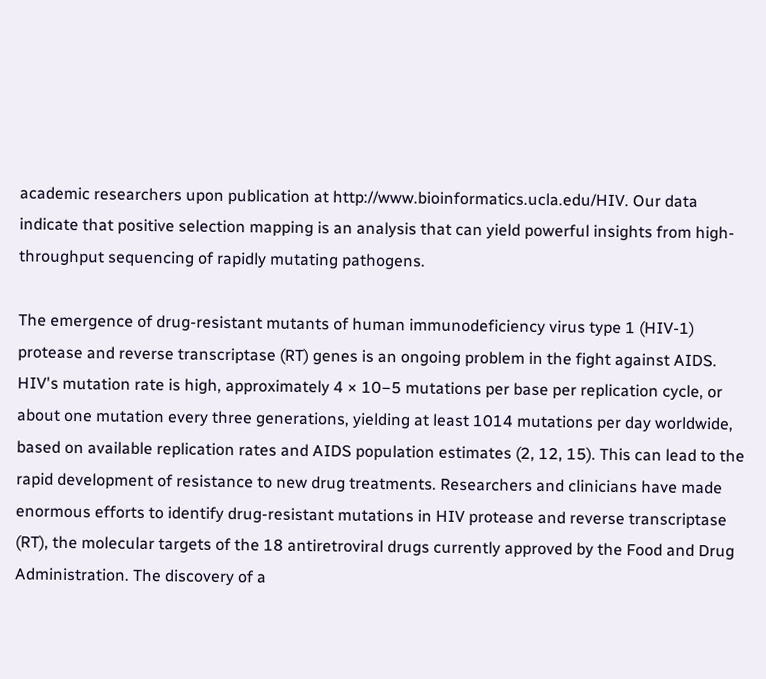academic researchers upon publication at http://www.bioinformatics.ucla.edu/HIV. Our data indicate that positive selection mapping is an analysis that can yield powerful insights from high-throughput sequencing of rapidly mutating pathogens.

The emergence of drug-resistant mutants of human immunodeficiency virus type 1 (HIV-1) protease and reverse transcriptase (RT) genes is an ongoing problem in the fight against AIDS. HIV's mutation rate is high, approximately 4 × 10−5 mutations per base per replication cycle, or about one mutation every three generations, yielding at least 1014 mutations per day worldwide, based on available replication rates and AIDS population estimates (2, 12, 15). This can lead to the rapid development of resistance to new drug treatments. Researchers and clinicians have made enormous efforts to identify drug-resistant mutations in HIV protease and reverse transcriptase (RT), the molecular targets of the 18 antiretroviral drugs currently approved by the Food and Drug Administration. The discovery of a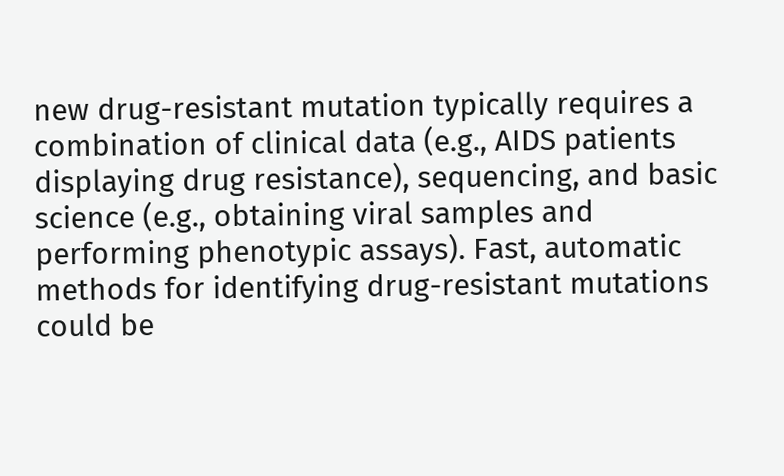new drug-resistant mutation typically requires a combination of clinical data (e.g., AIDS patients displaying drug resistance), sequencing, and basic science (e.g., obtaining viral samples and performing phenotypic assays). Fast, automatic methods for identifying drug-resistant mutations could be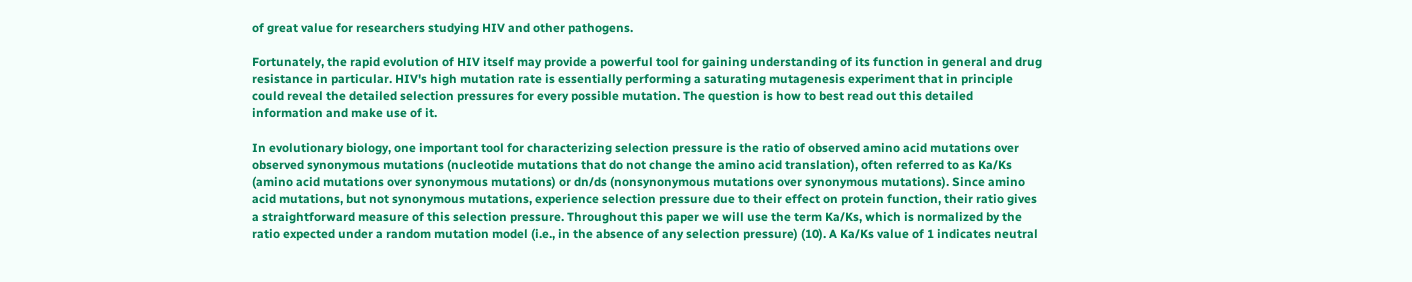of great value for researchers studying HIV and other pathogens.

Fortunately, the rapid evolution of HIV itself may provide a powerful tool for gaining understanding of its function in general and drug resistance in particular. HIV's high mutation rate is essentially performing a saturating mutagenesis experiment that in principle could reveal the detailed selection pressures for every possible mutation. The question is how to best read out this detailed information and make use of it.

In evolutionary biology, one important tool for characterizing selection pressure is the ratio of observed amino acid mutations over observed synonymous mutations (nucleotide mutations that do not change the amino acid translation), often referred to as Ka/Ks (amino acid mutations over synonymous mutations) or dn/ds (nonsynonymous mutations over synonymous mutations). Since amino acid mutations, but not synonymous mutations, experience selection pressure due to their effect on protein function, their ratio gives a straightforward measure of this selection pressure. Throughout this paper we will use the term Ka/Ks, which is normalized by the ratio expected under a random mutation model (i.e., in the absence of any selection pressure) (10). A Ka/Ks value of 1 indicates neutral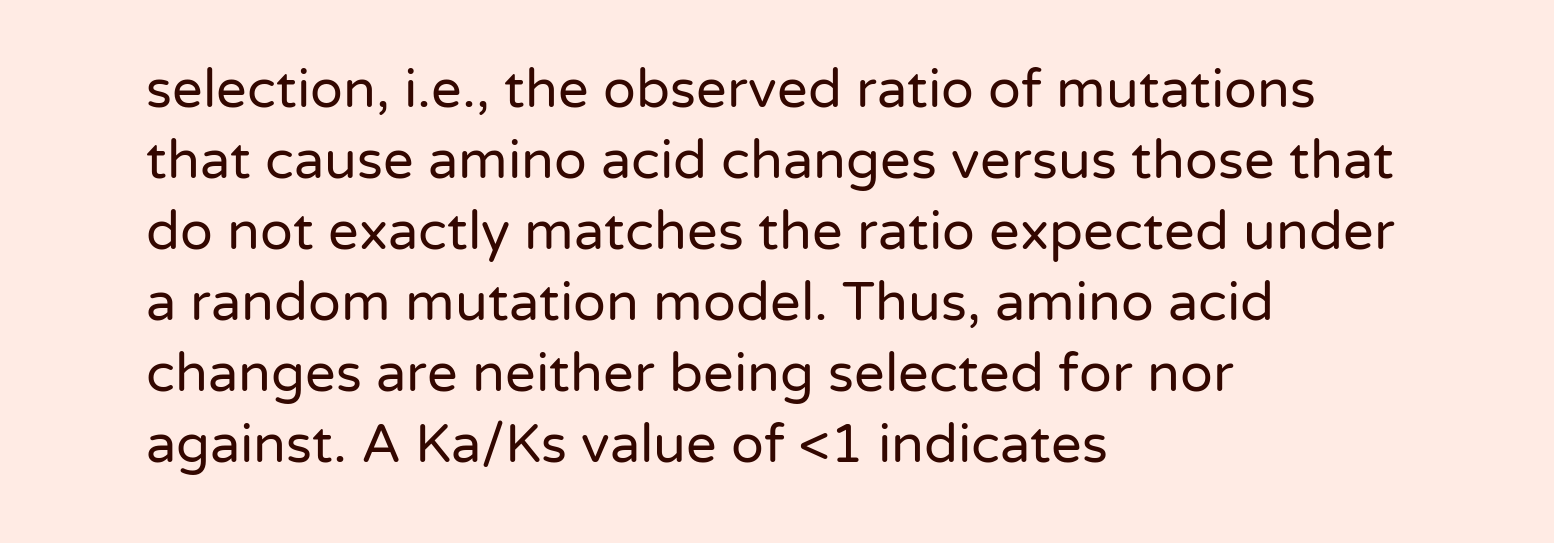selection, i.e., the observed ratio of mutations that cause amino acid changes versus those that do not exactly matches the ratio expected under a random mutation model. Thus, amino acid changes are neither being selected for nor against. A Ka/Ks value of <1 indicates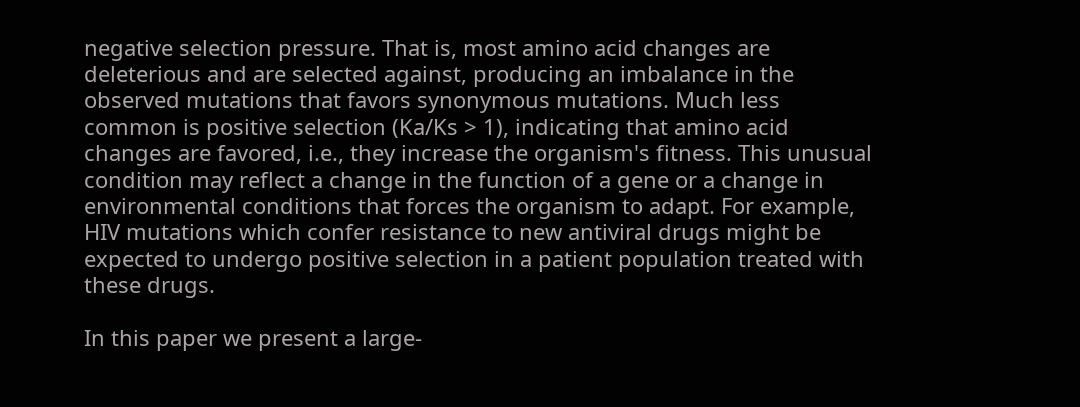negative selection pressure. That is, most amino acid changes are deleterious and are selected against, producing an imbalance in the observed mutations that favors synonymous mutations. Much less common is positive selection (Ka/Ks > 1), indicating that amino acid changes are favored, i.e., they increase the organism's fitness. This unusual condition may reflect a change in the function of a gene or a change in environmental conditions that forces the organism to adapt. For example, HIV mutations which confer resistance to new antiviral drugs might be expected to undergo positive selection in a patient population treated with these drugs.

In this paper we present a large-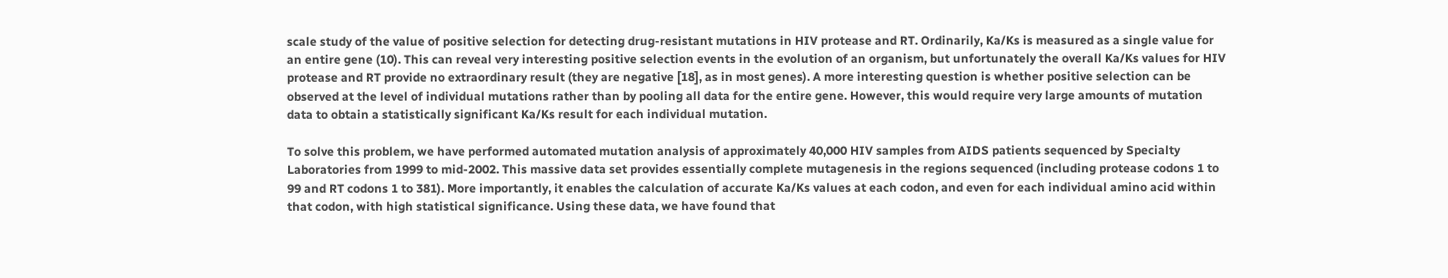scale study of the value of positive selection for detecting drug-resistant mutations in HIV protease and RT. Ordinarily, Ka/Ks is measured as a single value for an entire gene (10). This can reveal very interesting positive selection events in the evolution of an organism, but unfortunately the overall Ka/Ks values for HIV protease and RT provide no extraordinary result (they are negative [18], as in most genes). A more interesting question is whether positive selection can be observed at the level of individual mutations rather than by pooling all data for the entire gene. However, this would require very large amounts of mutation data to obtain a statistically significant Ka/Ks result for each individual mutation.

To solve this problem, we have performed automated mutation analysis of approximately 40,000 HIV samples from AIDS patients sequenced by Specialty Laboratories from 1999 to mid-2002. This massive data set provides essentially complete mutagenesis in the regions sequenced (including protease codons 1 to 99 and RT codons 1 to 381). More importantly, it enables the calculation of accurate Ka/Ks values at each codon, and even for each individual amino acid within that codon, with high statistical significance. Using these data, we have found that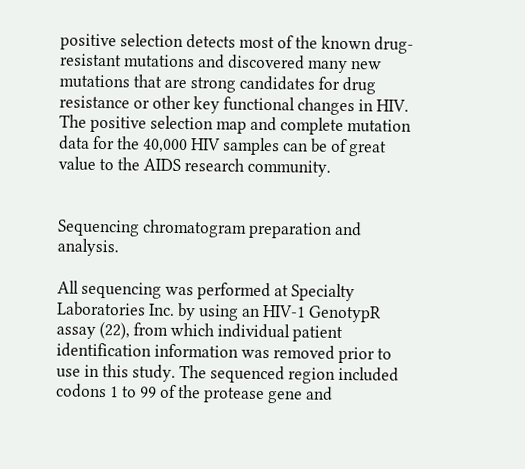positive selection detects most of the known drug-resistant mutations and discovered many new mutations that are strong candidates for drug resistance or other key functional changes in HIV. The positive selection map and complete mutation data for the 40,000 HIV samples can be of great value to the AIDS research community.


Sequencing chromatogram preparation and analysis.

All sequencing was performed at Specialty Laboratories Inc. by using an HIV-1 GenotypR assay (22), from which individual patient identification information was removed prior to use in this study. The sequenced region included codons 1 to 99 of the protease gene and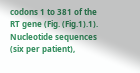codons 1 to 381 of the RT gene (Fig. (Fig.1).1). Nucleotide sequences (six per patient),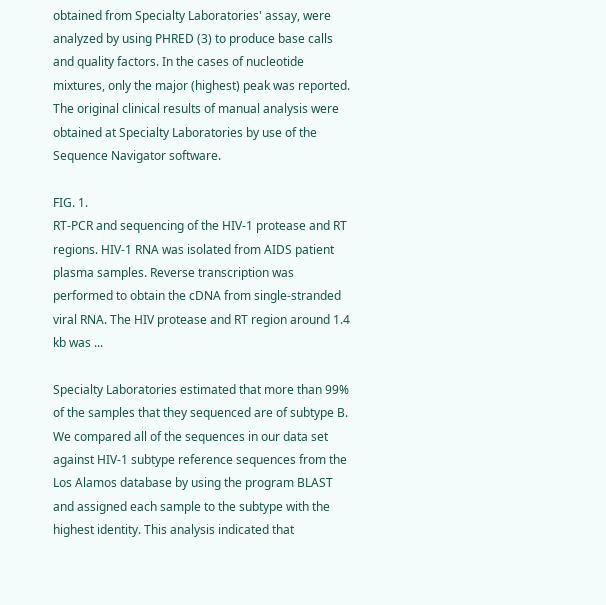obtained from Specialty Laboratories' assay, were analyzed by using PHRED (3) to produce base calls and quality factors. In the cases of nucleotide mixtures, only the major (highest) peak was reported. The original clinical results of manual analysis were obtained at Specialty Laboratories by use of the Sequence Navigator software.

FIG. 1.
RT-PCR and sequencing of the HIV-1 protease and RT regions. HIV-1 RNA was isolated from AIDS patient plasma samples. Reverse transcription was performed to obtain the cDNA from single-stranded viral RNA. The HIV protease and RT region around 1.4 kb was ...

Specialty Laboratories estimated that more than 99% of the samples that they sequenced are of subtype B. We compared all of the sequences in our data set against HIV-1 subtype reference sequences from the Los Alamos database by using the program BLAST and assigned each sample to the subtype with the highest identity. This analysis indicated that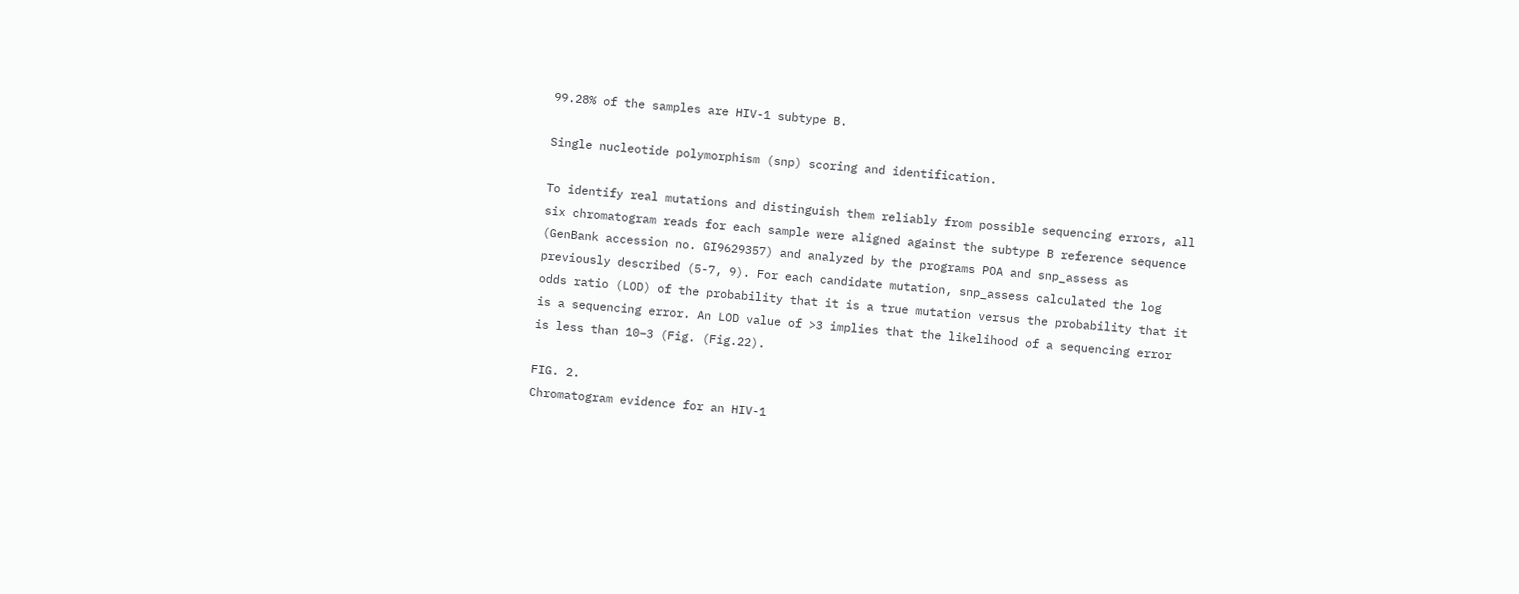99.28% of the samples are HIV-1 subtype B.

Single nucleotide polymorphism (snp) scoring and identification.

To identify real mutations and distinguish them reliably from possible sequencing errors, all six chromatogram reads for each sample were aligned against the subtype B reference sequence (GenBank accession no. GI9629357) and analyzed by the programs POA and snp_assess as previously described (5-7, 9). For each candidate mutation, snp_assess calculated the log odds ratio (LOD) of the probability that it is a true mutation versus the probability that it is a sequencing error. An LOD value of >3 implies that the likelihood of a sequencing error is less than 10−3 (Fig. (Fig.22).

FIG. 2.
Chromatogram evidence for an HIV-1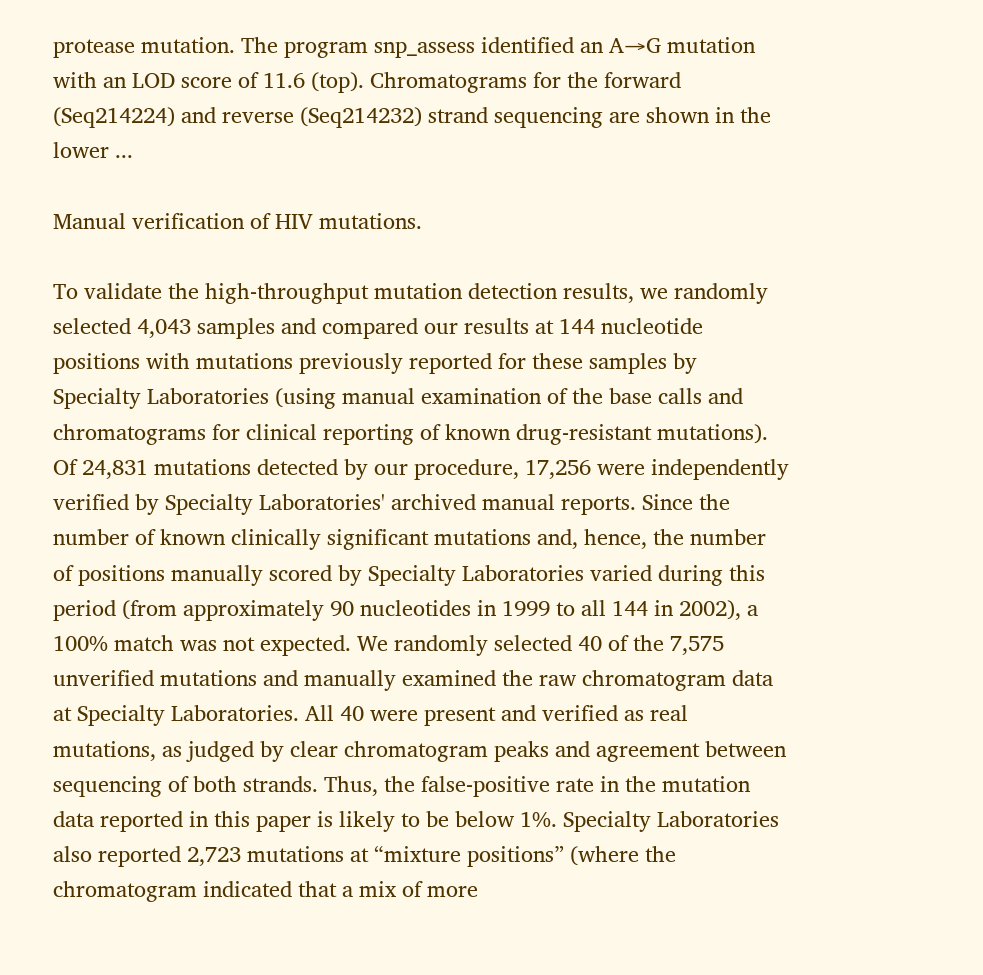protease mutation. The program snp_assess identified an A→G mutation with an LOD score of 11.6 (top). Chromatograms for the forward (Seq214224) and reverse (Seq214232) strand sequencing are shown in the lower ...

Manual verification of HIV mutations.

To validate the high-throughput mutation detection results, we randomly selected 4,043 samples and compared our results at 144 nucleotide positions with mutations previously reported for these samples by Specialty Laboratories (using manual examination of the base calls and chromatograms for clinical reporting of known drug-resistant mutations). Of 24,831 mutations detected by our procedure, 17,256 were independently verified by Specialty Laboratories' archived manual reports. Since the number of known clinically significant mutations and, hence, the number of positions manually scored by Specialty Laboratories varied during this period (from approximately 90 nucleotides in 1999 to all 144 in 2002), a 100% match was not expected. We randomly selected 40 of the 7,575 unverified mutations and manually examined the raw chromatogram data at Specialty Laboratories. All 40 were present and verified as real mutations, as judged by clear chromatogram peaks and agreement between sequencing of both strands. Thus, the false-positive rate in the mutation data reported in this paper is likely to be below 1%. Specialty Laboratories also reported 2,723 mutations at “mixture positions” (where the chromatogram indicated that a mix of more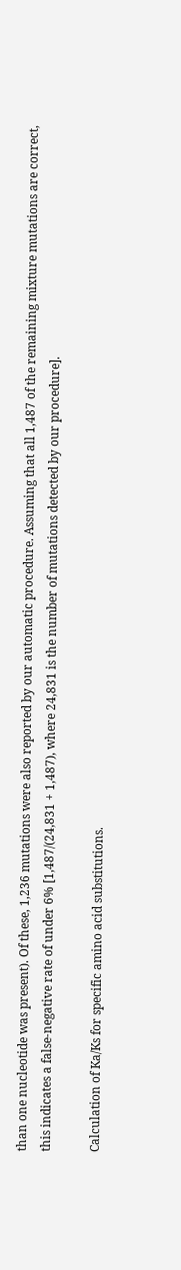than one nucleotide was present). Of these, 1,236 mutations were also reported by our automatic procedure. Assuming that all 1,487 of the remaining mixture mutations are correct, this indicates a false-negative rate of under 6% [1,487/(24,831 + 1,487), where 24,831 is the number of mutations detected by our procedure].

Calculation of Ka/Ks for specific amino acid substitutions.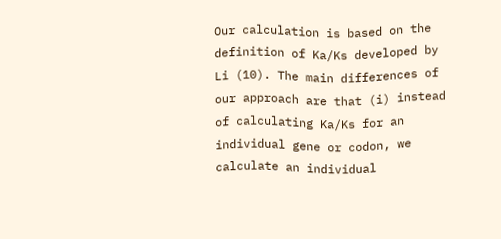Our calculation is based on the definition of Ka/Ks developed by Li (10). The main differences of our approach are that (i) instead of calculating Ka/Ks for an individual gene or codon, we calculate an individual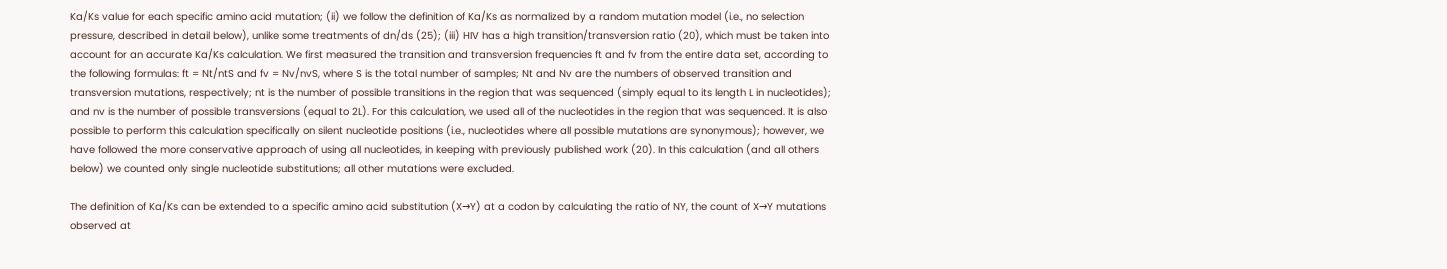Ka/Ks value for each specific amino acid mutation; (ii) we follow the definition of Ka/Ks as normalized by a random mutation model (i.e., no selection pressure, described in detail below), unlike some treatments of dn/ds (25); (iii) HIV has a high transition/transversion ratio (20), which must be taken into account for an accurate Ka/Ks calculation. We first measured the transition and transversion frequencies ft and fv from the entire data set, according to the following formulas: ft = Nt/ntS and fv = Nv/nvS, where S is the total number of samples; Nt and Nv are the numbers of observed transition and transversion mutations, respectively; nt is the number of possible transitions in the region that was sequenced (simply equal to its length L in nucleotides); and nv is the number of possible transversions (equal to 2L). For this calculation, we used all of the nucleotides in the region that was sequenced. It is also possible to perform this calculation specifically on silent nucleotide positions (i.e., nucleotides where all possible mutations are synonymous); however, we have followed the more conservative approach of using all nucleotides, in keeping with previously published work (20). In this calculation (and all others below) we counted only single nucleotide substitutions; all other mutations were excluded.

The definition of Ka/Ks can be extended to a specific amino acid substitution (X→Y) at a codon by calculating the ratio of NY, the count of X→Y mutations observed at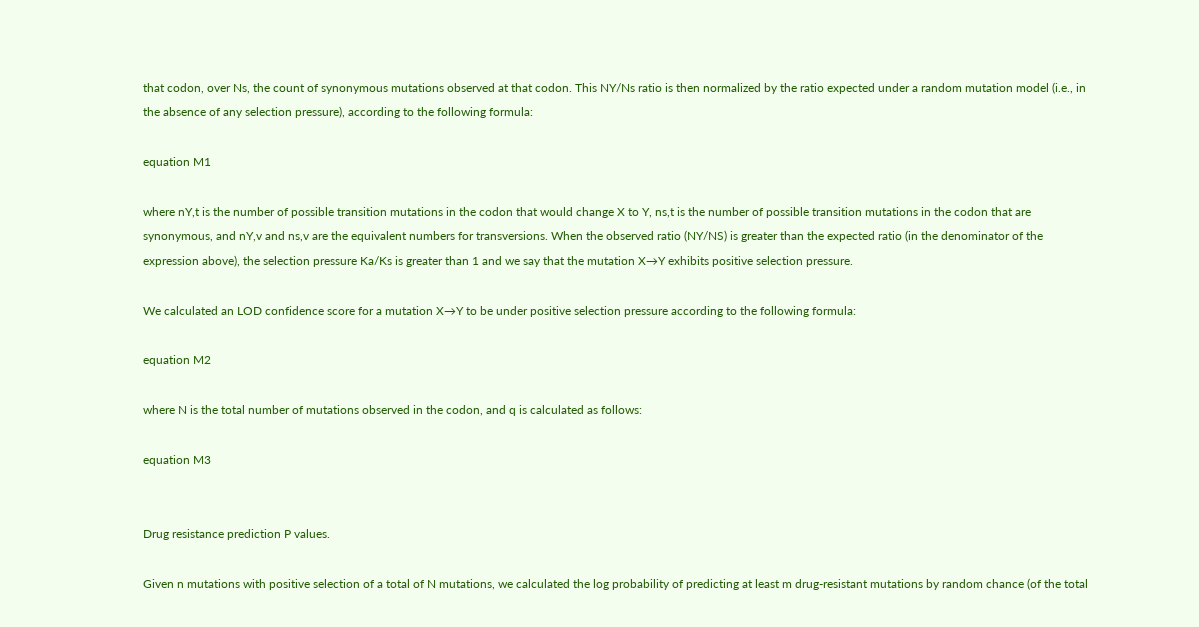that codon, over Ns, the count of synonymous mutations observed at that codon. This NY/Ns ratio is then normalized by the ratio expected under a random mutation model (i.e., in the absence of any selection pressure), according to the following formula:

equation M1

where nY,t is the number of possible transition mutations in the codon that would change X to Y, ns,t is the number of possible transition mutations in the codon that are synonymous, and nY,v and ns,v are the equivalent numbers for transversions. When the observed ratio (NY/NS) is greater than the expected ratio (in the denominator of the expression above), the selection pressure Ka/Ks is greater than 1 and we say that the mutation X→Y exhibits positive selection pressure.

We calculated an LOD confidence score for a mutation X→Y to be under positive selection pressure according to the following formula:

equation M2

where N is the total number of mutations observed in the codon, and q is calculated as follows:

equation M3


Drug resistance prediction P values.

Given n mutations with positive selection of a total of N mutations, we calculated the log probability of predicting at least m drug-resistant mutations by random chance (of the total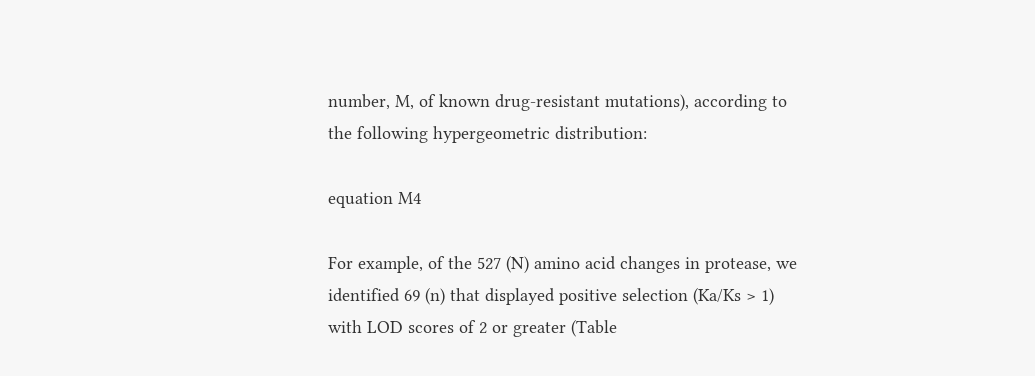number, M, of known drug-resistant mutations), according to the following hypergeometric distribution:

equation M4

For example, of the 527 (N) amino acid changes in protease, we identified 69 (n) that displayed positive selection (Ka/Ks > 1) with LOD scores of 2 or greater (Table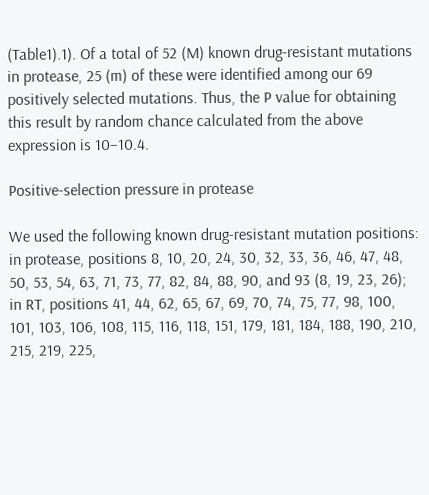(Table1).1). Of a total of 52 (M) known drug-resistant mutations in protease, 25 (m) of these were identified among our 69 positively selected mutations. Thus, the P value for obtaining this result by random chance calculated from the above expression is 10−10.4.

Positive-selection pressure in protease

We used the following known drug-resistant mutation positions: in protease, positions 8, 10, 20, 24, 30, 32, 33, 36, 46, 47, 48, 50, 53, 54, 63, 71, 73, 77, 82, 84, 88, 90, and 93 (8, 19, 23, 26); in RT, positions 41, 44, 62, 65, 67, 69, 70, 74, 75, 77, 98, 100, 101, 103, 106, 108, 115, 116, 118, 151, 179, 181, 184, 188, 190, 210, 215, 219, 225,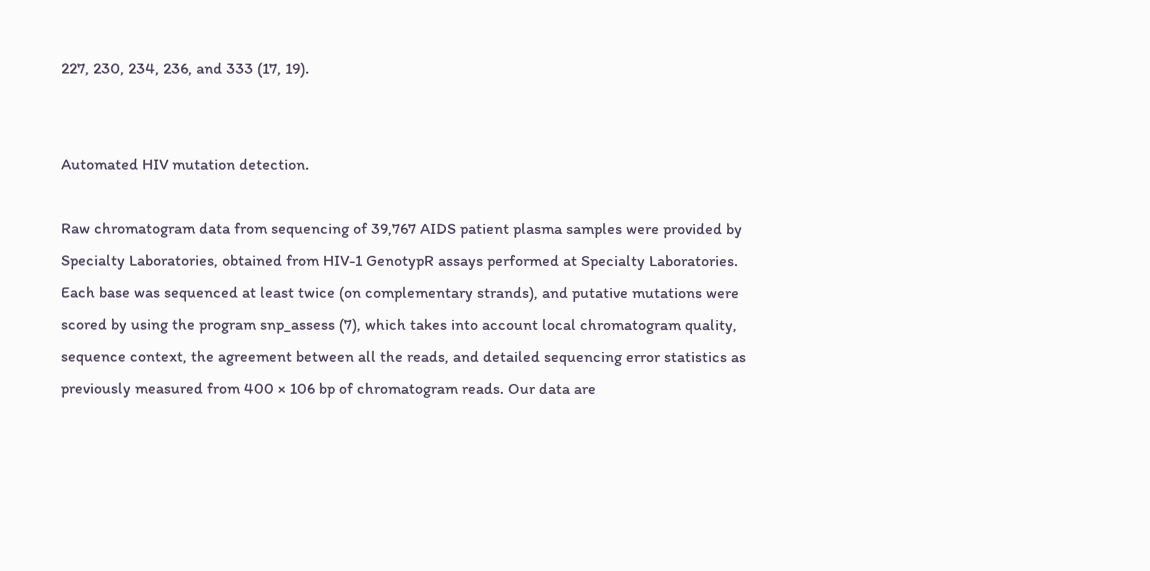227, 230, 234, 236, and 333 (17, 19).


Automated HIV mutation detection.

Raw chromatogram data from sequencing of 39,767 AIDS patient plasma samples were provided by Specialty Laboratories, obtained from HIV-1 GenotypR assays performed at Specialty Laboratories. Each base was sequenced at least twice (on complementary strands), and putative mutations were scored by using the program snp_assess (7), which takes into account local chromatogram quality, sequence context, the agreement between all the reads, and detailed sequencing error statistics as previously measured from 400 × 106 bp of chromatogram reads. Our data are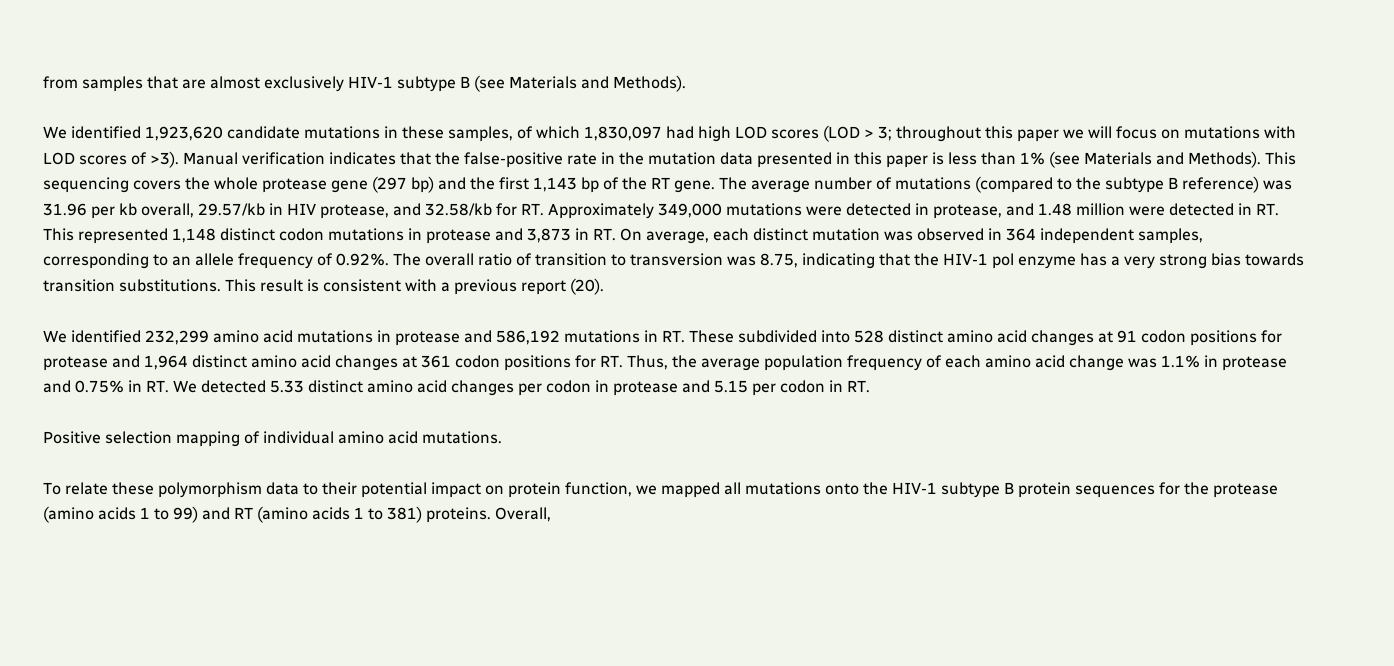from samples that are almost exclusively HIV-1 subtype B (see Materials and Methods).

We identified 1,923,620 candidate mutations in these samples, of which 1,830,097 had high LOD scores (LOD > 3; throughout this paper we will focus on mutations with LOD scores of >3). Manual verification indicates that the false-positive rate in the mutation data presented in this paper is less than 1% (see Materials and Methods). This sequencing covers the whole protease gene (297 bp) and the first 1,143 bp of the RT gene. The average number of mutations (compared to the subtype B reference) was 31.96 per kb overall, 29.57/kb in HIV protease, and 32.58/kb for RT. Approximately 349,000 mutations were detected in protease, and 1.48 million were detected in RT. This represented 1,148 distinct codon mutations in protease and 3,873 in RT. On average, each distinct mutation was observed in 364 independent samples, corresponding to an allele frequency of 0.92%. The overall ratio of transition to transversion was 8.75, indicating that the HIV-1 pol enzyme has a very strong bias towards transition substitutions. This result is consistent with a previous report (20).

We identified 232,299 amino acid mutations in protease and 586,192 mutations in RT. These subdivided into 528 distinct amino acid changes at 91 codon positions for protease and 1,964 distinct amino acid changes at 361 codon positions for RT. Thus, the average population frequency of each amino acid change was 1.1% in protease and 0.75% in RT. We detected 5.33 distinct amino acid changes per codon in protease and 5.15 per codon in RT.

Positive selection mapping of individual amino acid mutations.

To relate these polymorphism data to their potential impact on protein function, we mapped all mutations onto the HIV-1 subtype B protein sequences for the protease (amino acids 1 to 99) and RT (amino acids 1 to 381) proteins. Overall,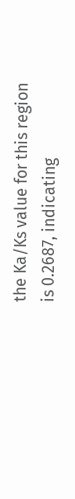the Ka/Ks value for this region is 0.2687, indicating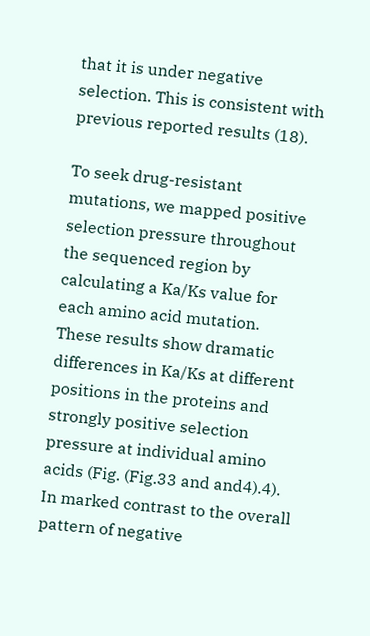that it is under negative selection. This is consistent with previous reported results (18).

To seek drug-resistant mutations, we mapped positive selection pressure throughout the sequenced region by calculating a Ka/Ks value for each amino acid mutation. These results show dramatic differences in Ka/Ks at different positions in the proteins and strongly positive selection pressure at individual amino acids (Fig. (Fig.33 and and4).4). In marked contrast to the overall pattern of negative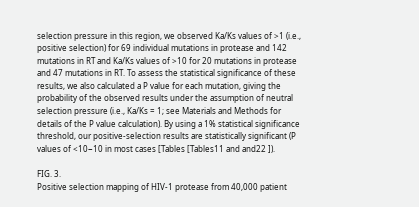selection pressure in this region, we observed Ka/Ks values of >1 (i.e., positive selection) for 69 individual mutations in protease and 142 mutations in RT and Ka/Ks values of >10 for 20 mutations in protease and 47 mutations in RT. To assess the statistical significance of these results, we also calculated a P value for each mutation, giving the probability of the observed results under the assumption of neutral selection pressure (i.e., Ka/Ks = 1; see Materials and Methods for details of the P value calculation). By using a 1% statistical significance threshold, our positive-selection results are statistically significant (P values of <10−10 in most cases [Tables [Tables11 and and22 ]).

FIG. 3.
Positive selection mapping of HIV-1 protease from 40,000 patient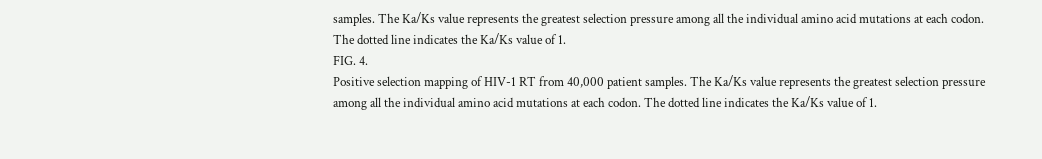samples. The Ka/Ks value represents the greatest selection pressure among all the individual amino acid mutations at each codon. The dotted line indicates the Ka/Ks value of 1.
FIG. 4.
Positive selection mapping of HIV-1 RT from 40,000 patient samples. The Ka/Ks value represents the greatest selection pressure among all the individual amino acid mutations at each codon. The dotted line indicates the Ka/Ks value of 1.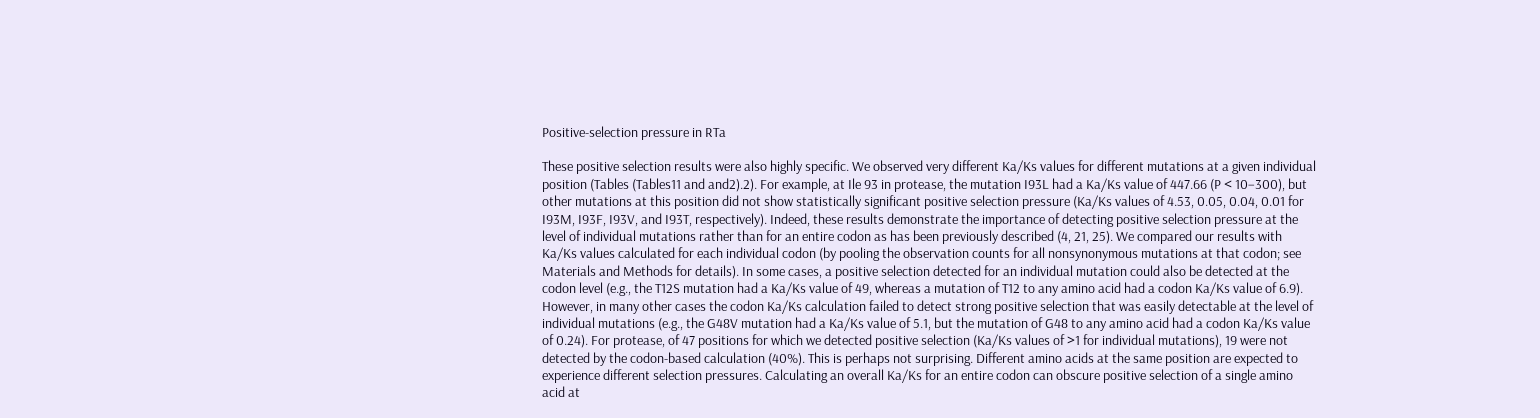Positive-selection pressure in RTa

These positive selection results were also highly specific. We observed very different Ka/Ks values for different mutations at a given individual position (Tables (Tables11 and and2).2). For example, at Ile 93 in protease, the mutation I93L had a Ka/Ks value of 447.66 (P < 10−300), but other mutations at this position did not show statistically significant positive selection pressure (Ka/Ks values of 4.53, 0.05, 0.04, 0.01 for I93M, I93F, I93V, and I93T, respectively). Indeed, these results demonstrate the importance of detecting positive selection pressure at the level of individual mutations rather than for an entire codon as has been previously described (4, 21, 25). We compared our results with Ka/Ks values calculated for each individual codon (by pooling the observation counts for all nonsynonymous mutations at that codon; see Materials and Methods for details). In some cases, a positive selection detected for an individual mutation could also be detected at the codon level (e.g., the T12S mutation had a Ka/Ks value of 49, whereas a mutation of T12 to any amino acid had a codon Ka/Ks value of 6.9). However, in many other cases the codon Ka/Ks calculation failed to detect strong positive selection that was easily detectable at the level of individual mutations (e.g., the G48V mutation had a Ka/Ks value of 5.1, but the mutation of G48 to any amino acid had a codon Ka/Ks value of 0.24). For protease, of 47 positions for which we detected positive selection (Ka/Ks values of >1 for individual mutations), 19 were not detected by the codon-based calculation (40%). This is perhaps not surprising. Different amino acids at the same position are expected to experience different selection pressures. Calculating an overall Ka/Ks for an entire codon can obscure positive selection of a single amino acid at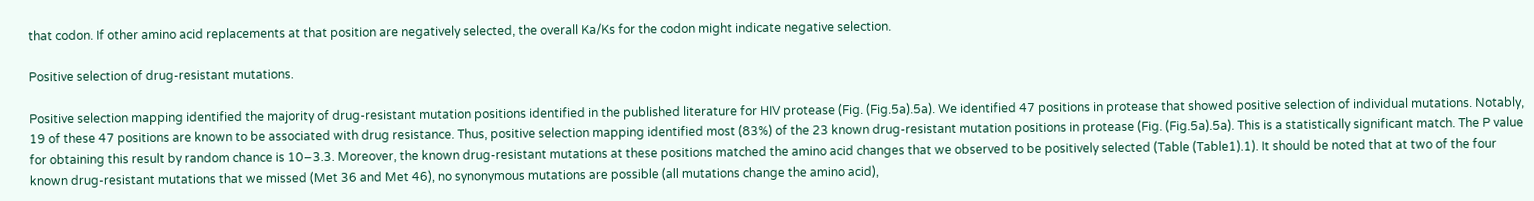that codon. If other amino acid replacements at that position are negatively selected, the overall Ka/Ks for the codon might indicate negative selection.

Positive selection of drug-resistant mutations.

Positive selection mapping identified the majority of drug-resistant mutation positions identified in the published literature for HIV protease (Fig. (Fig.5a).5a). We identified 47 positions in protease that showed positive selection of individual mutations. Notably, 19 of these 47 positions are known to be associated with drug resistance. Thus, positive selection mapping identified most (83%) of the 23 known drug-resistant mutation positions in protease (Fig. (Fig.5a).5a). This is a statistically significant match. The P value for obtaining this result by random chance is 10−3.3. Moreover, the known drug-resistant mutations at these positions matched the amino acid changes that we observed to be positively selected (Table (Table1).1). It should be noted that at two of the four known drug-resistant mutations that we missed (Met 36 and Met 46), no synonymous mutations are possible (all mutations change the amino acid),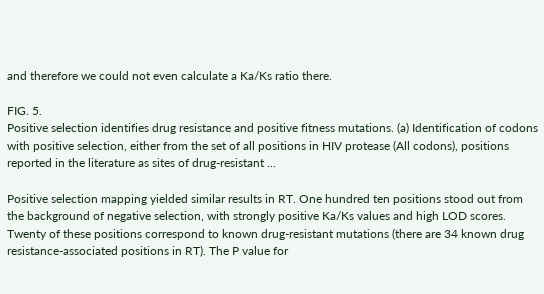and therefore we could not even calculate a Ka/Ks ratio there.

FIG. 5.
Positive selection identifies drug resistance and positive fitness mutations. (a) Identification of codons with positive selection, either from the set of all positions in HIV protease (All codons), positions reported in the literature as sites of drug-resistant ...

Positive selection mapping yielded similar results in RT. One hundred ten positions stood out from the background of negative selection, with strongly positive Ka/Ks values and high LOD scores. Twenty of these positions correspond to known drug-resistant mutations (there are 34 known drug resistance-associated positions in RT). The P value for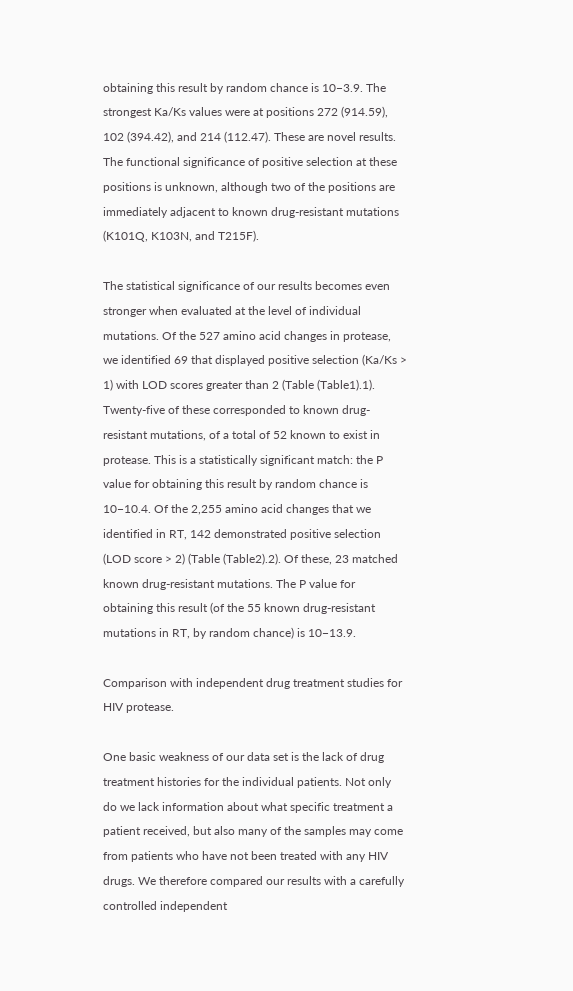obtaining this result by random chance is 10−3.9. The strongest Ka/Ks values were at positions 272 (914.59), 102 (394.42), and 214 (112.47). These are novel results. The functional significance of positive selection at these positions is unknown, although two of the positions are immediately adjacent to known drug-resistant mutations (K101Q, K103N, and T215F).

The statistical significance of our results becomes even stronger when evaluated at the level of individual mutations. Of the 527 amino acid changes in protease, we identified 69 that displayed positive selection (Ka/Ks > 1) with LOD scores greater than 2 (Table (Table1).1). Twenty-five of these corresponded to known drug-resistant mutations, of a total of 52 known to exist in protease. This is a statistically significant match: the P value for obtaining this result by random chance is 10−10.4. Of the 2,255 amino acid changes that we identified in RT, 142 demonstrated positive selection (LOD score > 2) (Table (Table2).2). Of these, 23 matched known drug-resistant mutations. The P value for obtaining this result (of the 55 known drug-resistant mutations in RT, by random chance) is 10−13.9.

Comparison with independent drug treatment studies for HIV protease.

One basic weakness of our data set is the lack of drug treatment histories for the individual patients. Not only do we lack information about what specific treatment a patient received, but also many of the samples may come from patients who have not been treated with any HIV drugs. We therefore compared our results with a carefully controlled independent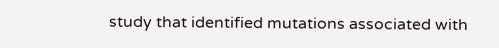study that identified mutations associated with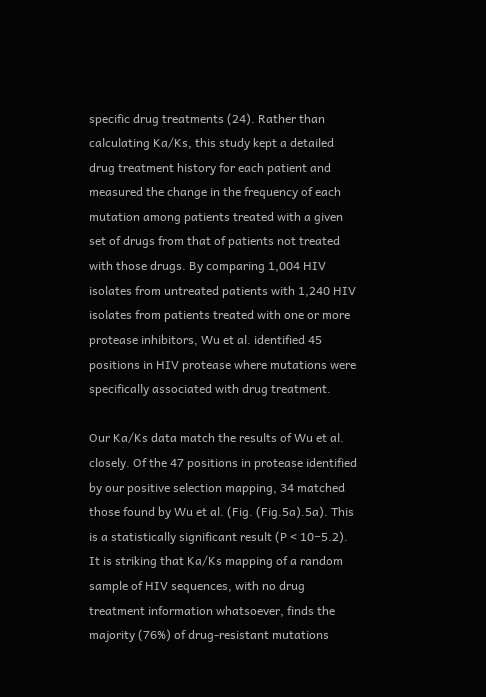specific drug treatments (24). Rather than calculating Ka/Ks, this study kept a detailed drug treatment history for each patient and measured the change in the frequency of each mutation among patients treated with a given set of drugs from that of patients not treated with those drugs. By comparing 1,004 HIV isolates from untreated patients with 1,240 HIV isolates from patients treated with one or more protease inhibitors, Wu et al. identified 45 positions in HIV protease where mutations were specifically associated with drug treatment.

Our Ka/Ks data match the results of Wu et al. closely. Of the 47 positions in protease identified by our positive selection mapping, 34 matched those found by Wu et al. (Fig. (Fig.5a).5a). This is a statistically significant result (P < 10−5.2). It is striking that Ka/Ks mapping of a random sample of HIV sequences, with no drug treatment information whatsoever, finds the majority (76%) of drug-resistant mutations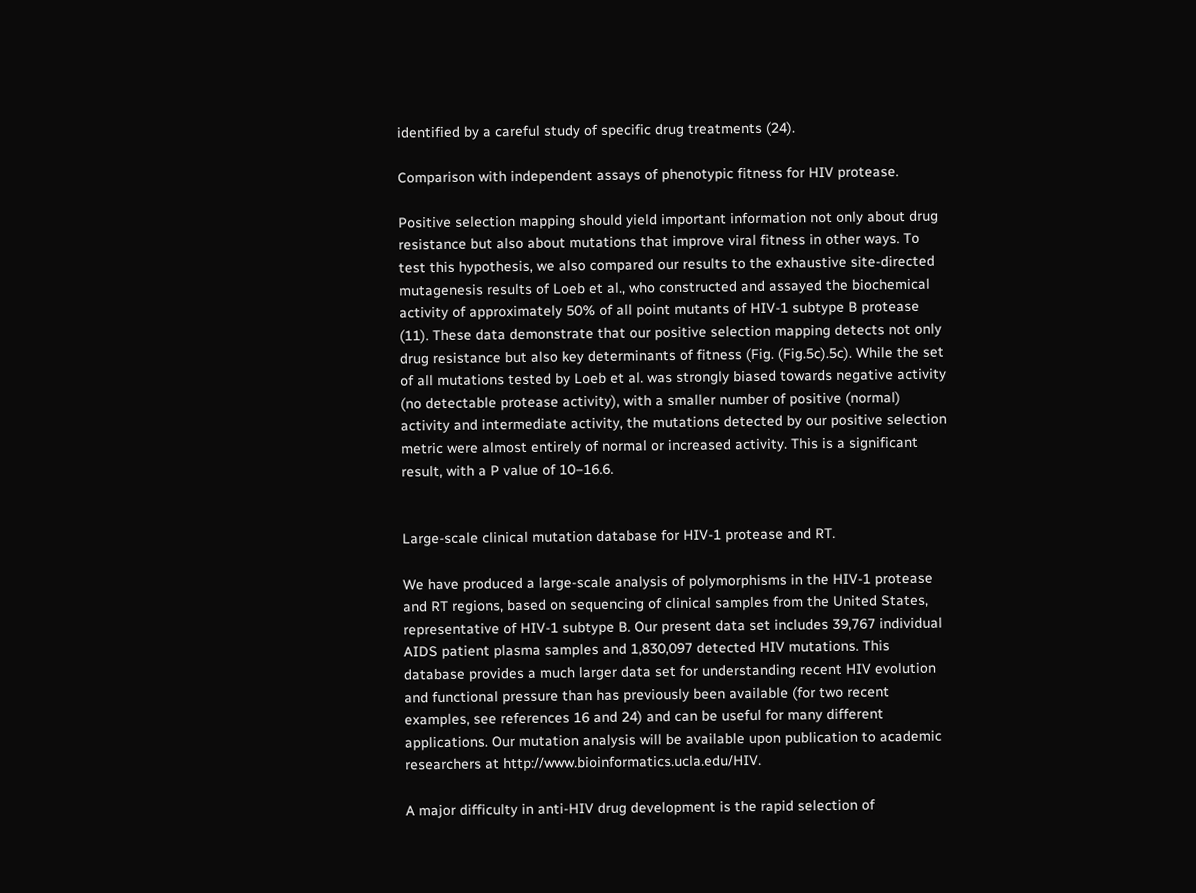identified by a careful study of specific drug treatments (24).

Comparison with independent assays of phenotypic fitness for HIV protease.

Positive selection mapping should yield important information not only about drug resistance but also about mutations that improve viral fitness in other ways. To test this hypothesis, we also compared our results to the exhaustive site-directed mutagenesis results of Loeb et al., who constructed and assayed the biochemical activity of approximately 50% of all point mutants of HIV-1 subtype B protease (11). These data demonstrate that our positive selection mapping detects not only drug resistance but also key determinants of fitness (Fig. (Fig.5c).5c). While the set of all mutations tested by Loeb et al. was strongly biased towards negative activity (no detectable protease activity), with a smaller number of positive (normal) activity and intermediate activity, the mutations detected by our positive selection metric were almost entirely of normal or increased activity. This is a significant result, with a P value of 10−16.6.


Large-scale clinical mutation database for HIV-1 protease and RT.

We have produced a large-scale analysis of polymorphisms in the HIV-1 protease and RT regions, based on sequencing of clinical samples from the United States, representative of HIV-1 subtype B. Our present data set includes 39,767 individual AIDS patient plasma samples and 1,830,097 detected HIV mutations. This database provides a much larger data set for understanding recent HIV evolution and functional pressure than has previously been available (for two recent examples, see references 16 and 24) and can be useful for many different applications. Our mutation analysis will be available upon publication to academic researchers at http://www.bioinformatics.ucla.edu/HIV.

A major difficulty in anti-HIV drug development is the rapid selection of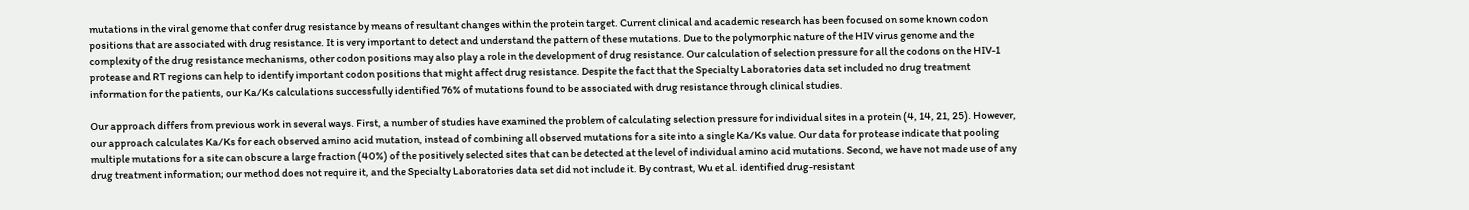mutations in the viral genome that confer drug resistance by means of resultant changes within the protein target. Current clinical and academic research has been focused on some known codon positions that are associated with drug resistance. It is very important to detect and understand the pattern of these mutations. Due to the polymorphic nature of the HIV virus genome and the complexity of the drug resistance mechanisms, other codon positions may also play a role in the development of drug resistance. Our calculation of selection pressure for all the codons on the HIV-1 protease and RT regions can help to identify important codon positions that might affect drug resistance. Despite the fact that the Specialty Laboratories data set included no drug treatment information for the patients, our Ka/Ks calculations successfully identified 76% of mutations found to be associated with drug resistance through clinical studies.

Our approach differs from previous work in several ways. First, a number of studies have examined the problem of calculating selection pressure for individual sites in a protein (4, 14, 21, 25). However, our approach calculates Ka/Ks for each observed amino acid mutation, instead of combining all observed mutations for a site into a single Ka/Ks value. Our data for protease indicate that pooling multiple mutations for a site can obscure a large fraction (40%) of the positively selected sites that can be detected at the level of individual amino acid mutations. Second, we have not made use of any drug treatment information; our method does not require it, and the Specialty Laboratories data set did not include it. By contrast, Wu et al. identified drug-resistant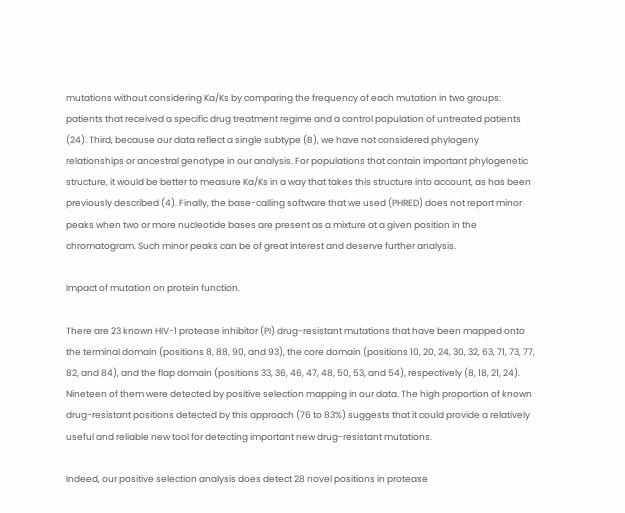mutations without considering Ka/Ks by comparing the frequency of each mutation in two groups: patients that received a specific drug treatment regime and a control population of untreated patients (24). Third, because our data reflect a single subtype (B), we have not considered phylogeny relationships or ancestral genotype in our analysis. For populations that contain important phylogenetic structure, it would be better to measure Ka/Ks in a way that takes this structure into account, as has been previously described (4). Finally, the base-calling software that we used (PHRED) does not report minor peaks when two or more nucleotide bases are present as a mixture at a given position in the chromatogram. Such minor peaks can be of great interest and deserve further analysis.

Impact of mutation on protein function.

There are 23 known HIV-1 protease inhibitor (PI) drug-resistant mutations that have been mapped onto the terminal domain (positions 8, 88, 90, and 93), the core domain (positions 10, 20, 24, 30, 32, 63, 71, 73, 77, 82, and 84), and the flap domain (positions 33, 36, 46, 47, 48, 50, 53, and 54), respectively (8, 18, 21, 24). Nineteen of them were detected by positive selection mapping in our data. The high proportion of known drug-resistant positions detected by this approach (76 to 83%) suggests that it could provide a relatively useful and reliable new tool for detecting important new drug-resistant mutations.

Indeed, our positive selection analysis does detect 28 novel positions in protease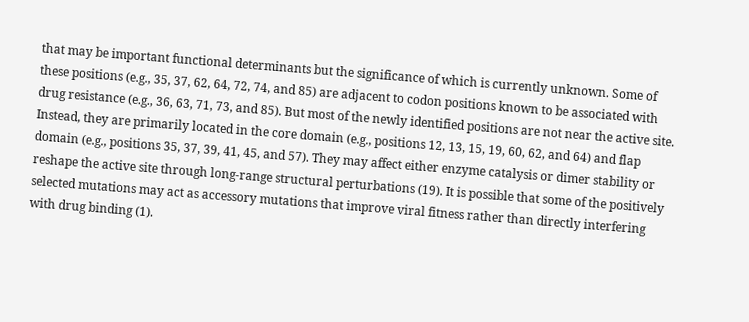that may be important functional determinants but the significance of which is currently unknown. Some of these positions (e.g., 35, 37, 62, 64, 72, 74, and 85) are adjacent to codon positions known to be associated with drug resistance (e.g., 36, 63, 71, 73, and 85). But most of the newly identified positions are not near the active site. Instead, they are primarily located in the core domain (e.g., positions 12, 13, 15, 19, 60, 62, and 64) and flap domain (e.g., positions 35, 37, 39, 41, 45, and 57). They may affect either enzyme catalysis or dimer stability or reshape the active site through long-range structural perturbations (19). It is possible that some of the positively selected mutations may act as accessory mutations that improve viral fitness rather than directly interfering with drug binding (1).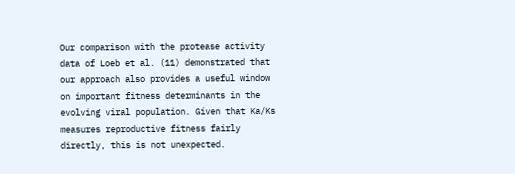Our comparison with the protease activity data of Loeb et al. (11) demonstrated that our approach also provides a useful window on important fitness determinants in the evolving viral population. Given that Ka/Ks measures reproductive fitness fairly directly, this is not unexpected.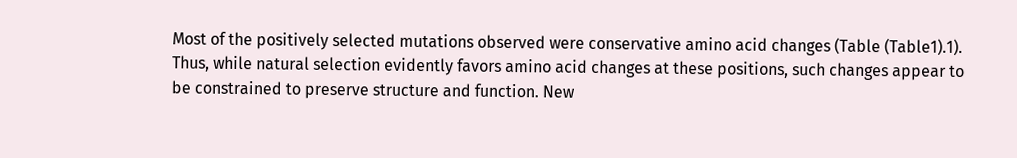Most of the positively selected mutations observed were conservative amino acid changes (Table (Table1).1). Thus, while natural selection evidently favors amino acid changes at these positions, such changes appear to be constrained to preserve structure and function. New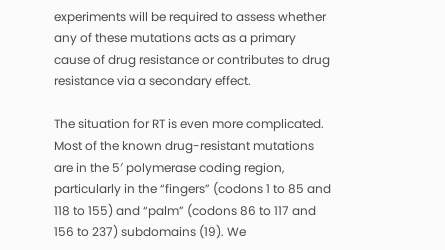experiments will be required to assess whether any of these mutations acts as a primary cause of drug resistance or contributes to drug resistance via a secondary effect.

The situation for RT is even more complicated. Most of the known drug-resistant mutations are in the 5′ polymerase coding region, particularly in the “fingers” (codons 1 to 85 and 118 to 155) and “palm” (codons 86 to 117 and 156 to 237) subdomains (19). We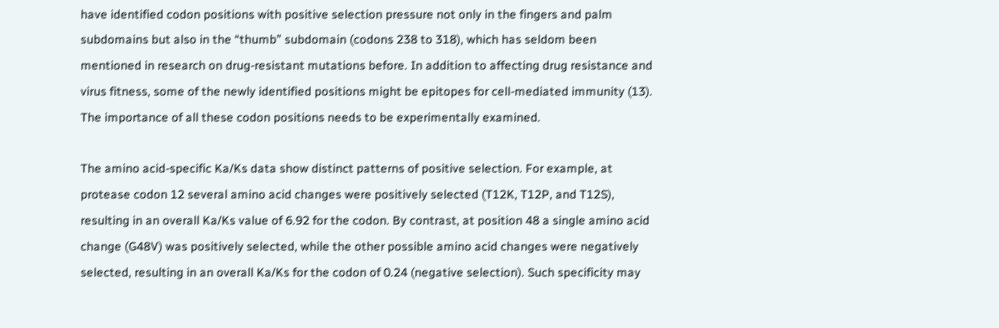have identified codon positions with positive selection pressure not only in the fingers and palm subdomains but also in the “thumb” subdomain (codons 238 to 318), which has seldom been mentioned in research on drug-resistant mutations before. In addition to affecting drug resistance and virus fitness, some of the newly identified positions might be epitopes for cell-mediated immunity (13). The importance of all these codon positions needs to be experimentally examined.

The amino acid-specific Ka/Ks data show distinct patterns of positive selection. For example, at protease codon 12 several amino acid changes were positively selected (T12K, T12P, and T12S), resulting in an overall Ka/Ks value of 6.92 for the codon. By contrast, at position 48 a single amino acid change (G48V) was positively selected, while the other possible amino acid changes were negatively selected, resulting in an overall Ka/Ks for the codon of 0.24 (negative selection). Such specificity may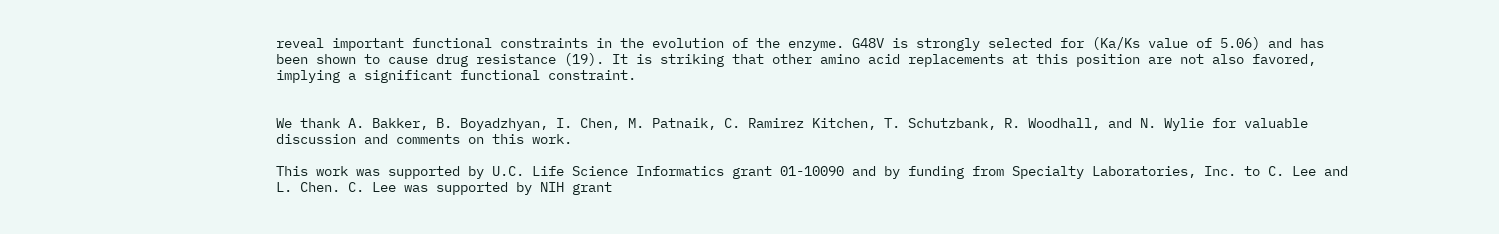reveal important functional constraints in the evolution of the enzyme. G48V is strongly selected for (Ka/Ks value of 5.06) and has been shown to cause drug resistance (19). It is striking that other amino acid replacements at this position are not also favored, implying a significant functional constraint.


We thank A. Bakker, B. Boyadzhyan, I. Chen, M. Patnaik, C. Ramirez Kitchen, T. Schutzbank, R. Woodhall, and N. Wylie for valuable discussion and comments on this work.

This work was supported by U.C. Life Science Informatics grant 01-10090 and by funding from Specialty Laboratories, Inc. to C. Lee and L. Chen. C. Lee was supported by NIH grant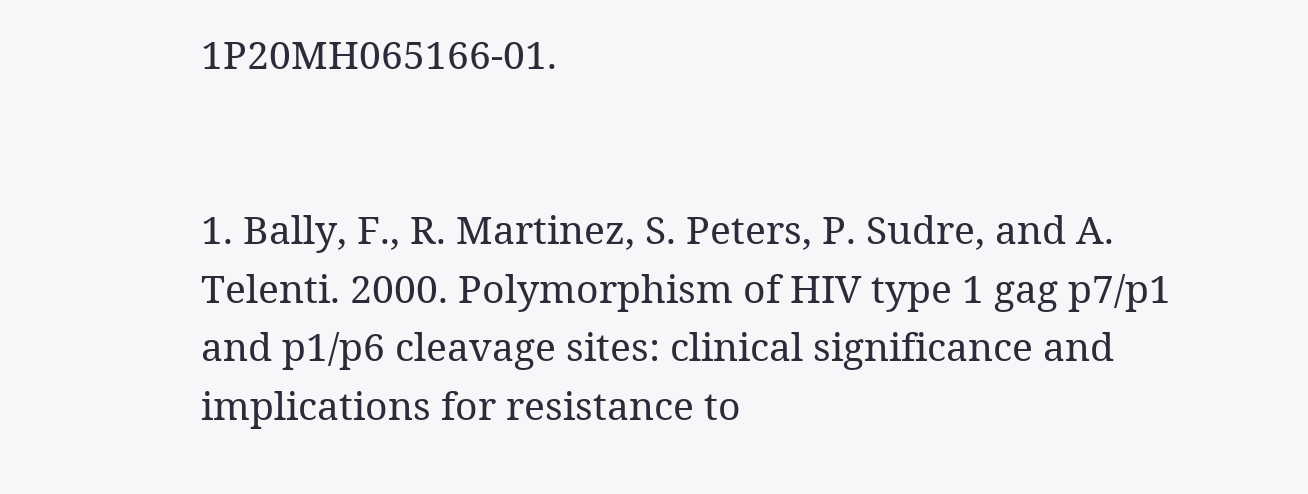1P20MH065166-01.


1. Bally, F., R. Martinez, S. Peters, P. Sudre, and A. Telenti. 2000. Polymorphism of HIV type 1 gag p7/p1 and p1/p6 cleavage sites: clinical significance and implications for resistance to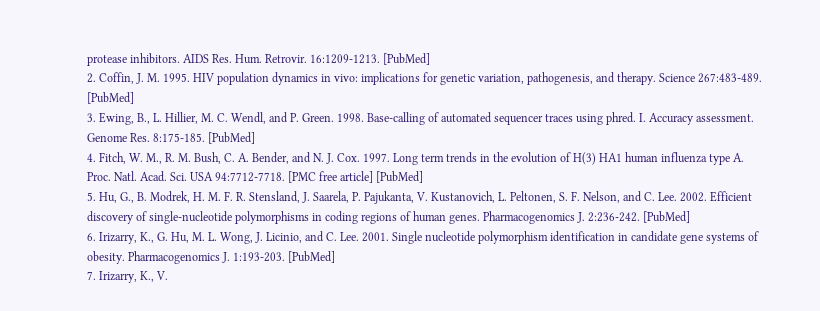protease inhibitors. AIDS Res. Hum. Retrovir. 16:1209-1213. [PubMed]
2. Coffin, J. M. 1995. HIV population dynamics in vivo: implications for genetic variation, pathogenesis, and therapy. Science 267:483-489. [PubMed]
3. Ewing, B., L. Hillier, M. C. Wendl, and P. Green. 1998. Base-calling of automated sequencer traces using phred. I. Accuracy assessment. Genome Res. 8:175-185. [PubMed]
4. Fitch, W. M., R. M. Bush, C. A. Bender, and N. J. Cox. 1997. Long term trends in the evolution of H(3) HA1 human influenza type A. Proc. Natl. Acad. Sci. USA 94:7712-7718. [PMC free article] [PubMed]
5. Hu, G., B. Modrek, H. M. F. R. Stensland, J. Saarela, P. Pajukanta, V. Kustanovich, L. Peltonen, S. F. Nelson, and C. Lee. 2002. Efficient discovery of single-nucleotide polymorphisms in coding regions of human genes. Pharmacogenomics J. 2:236-242. [PubMed]
6. Irizarry, K., G. Hu, M. L. Wong, J. Licinio, and C. Lee. 2001. Single nucleotide polymorphism identification in candidate gene systems of obesity. Pharmacogenomics J. 1:193-203. [PubMed]
7. Irizarry, K., V.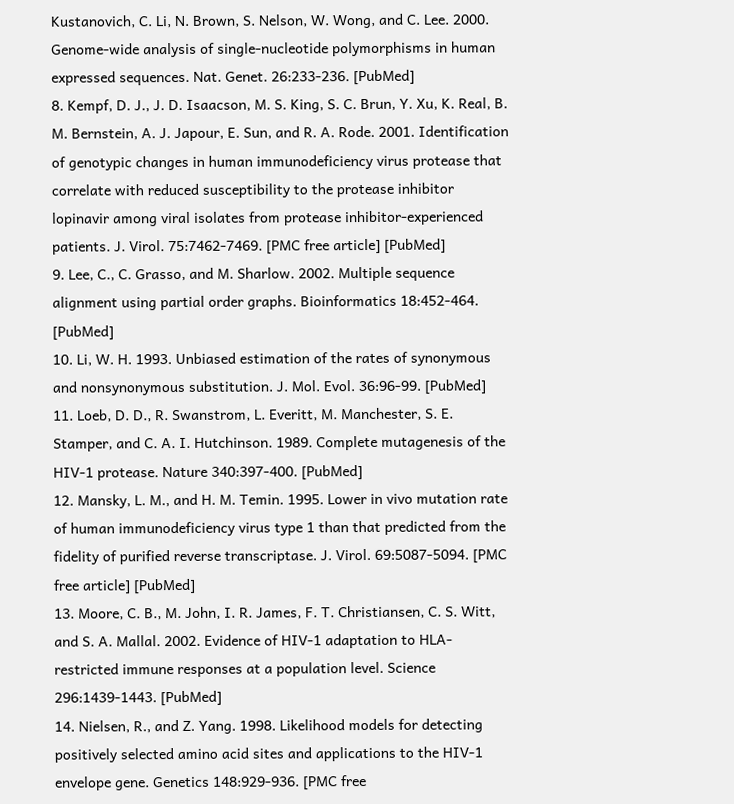Kustanovich, C. Li, N. Brown, S. Nelson, W. Wong, and C. Lee. 2000. Genome-wide analysis of single-nucleotide polymorphisms in human expressed sequences. Nat. Genet. 26:233-236. [PubMed]
8. Kempf, D. J., J. D. Isaacson, M. S. King, S. C. Brun, Y. Xu, K. Real, B. M. Bernstein, A. J. Japour, E. Sun, and R. A. Rode. 2001. Identification of genotypic changes in human immunodeficiency virus protease that correlate with reduced susceptibility to the protease inhibitor lopinavir among viral isolates from protease inhibitor-experienced patients. J. Virol. 75:7462-7469. [PMC free article] [PubMed]
9. Lee, C., C. Grasso, and M. Sharlow. 2002. Multiple sequence alignment using partial order graphs. Bioinformatics 18:452-464. [PubMed]
10. Li, W. H. 1993. Unbiased estimation of the rates of synonymous and nonsynonymous substitution. J. Mol. Evol. 36:96-99. [PubMed]
11. Loeb, D. D., R. Swanstrom, L. Everitt, M. Manchester, S. E. Stamper, and C. A. I. Hutchinson. 1989. Complete mutagenesis of the HIV-1 protease. Nature 340:397-400. [PubMed]
12. Mansky, L. M., and H. M. Temin. 1995. Lower in vivo mutation rate of human immunodeficiency virus type 1 than that predicted from the fidelity of purified reverse transcriptase. J. Virol. 69:5087-5094. [PMC free article] [PubMed]
13. Moore, C. B., M. John, I. R. James, F. T. Christiansen, C. S. Witt, and S. A. Mallal. 2002. Evidence of HIV-1 adaptation to HLA-restricted immune responses at a population level. Science 296:1439-1443. [PubMed]
14. Nielsen, R., and Z. Yang. 1998. Likelihood models for detecting positively selected amino acid sites and applications to the HIV-1 envelope gene. Genetics 148:929-936. [PMC free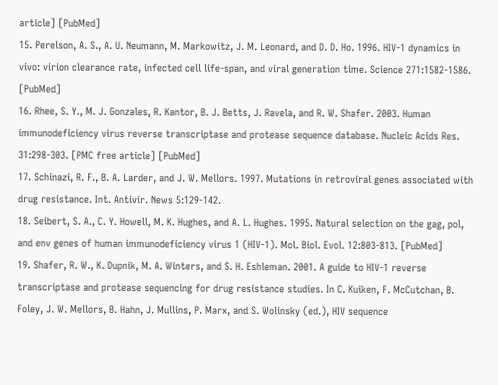article] [PubMed]
15. Perelson, A. S., A. U. Neumann, M. Markowitz, J. M. Leonard, and D. D. Ho. 1996. HIV-1 dynamics in vivo: virion clearance rate, infected cell life-span, and viral generation time. Science 271:1582-1586. [PubMed]
16. Rhee, S. Y., M. J. Gonzales, R. Kantor, B. J. Betts, J. Ravela, and R. W. Shafer. 2003. Human immunodeficiency virus reverse transcriptase and protease sequence database. Nucleic Acids Res. 31:298-303. [PMC free article] [PubMed]
17. Schinazi, R. F., B. A. Larder, and J. W. Mellors. 1997. Mutations in retroviral genes associated with drug resistance. Int. Antivir. News 5:129-142.
18. Seibert, S. A., C. Y. Howell, M. K. Hughes, and A. L. Hughes. 1995. Natural selection on the gag, pol, and env genes of human immunodeficiency virus 1 (HIV-1). Mol. Biol. Evol. 12:803-813. [PubMed]
19. Shafer, R. W., K. Dupnik, M. A. Winters, and S. H. Eshleman. 2001. A guide to HIV-1 reverse transcriptase and protease sequencing for drug resistance studies. In C. Kuiken, F. McCutchan, B. Foley, J. W. Mellors, B. Hahn, J. Mullins, P. Marx, and S. Wolinsky (ed.), HIV sequence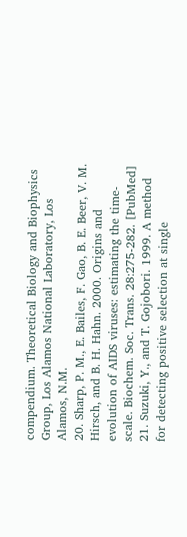compendium. Theoretical Biology and Biophysics Group, Los Alamos National Laboratory, Los Alamos, N.M.
20. Sharp, P. M., E. Bailes, F. Gao, B. E. Beer, V. M. Hirsch, and B. H. Hahn. 2000. Origins and evolution of AIDS viruses: estimating the time-scale. Biochem. Soc. Trans. 28:275-282. [PubMed]
21. Suzuki, Y., and T. Gojobori. 1999. A method for detecting positive selection at single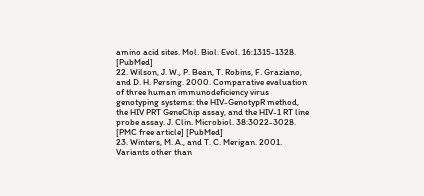amino acid sites. Mol. Biol. Evol. 16:1315-1328. [PubMed]
22. Wilson, J. W., P. Bean, T. Robins, F. Graziano, and D. H. Persing. 2000. Comparative evaluation of three human immunodeficiency virus genotyping systems: the HIV-GenotypR method, the HIV PRT GeneChip assay, and the HIV-1 RT line probe assay. J. Clin. Microbiol. 38:3022-3028. [PMC free article] [PubMed]
23. Winters, M. A., and T. C. Merigan. 2001. Variants other than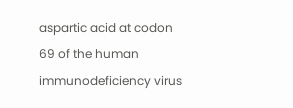aspartic acid at codon 69 of the human immunodeficiency virus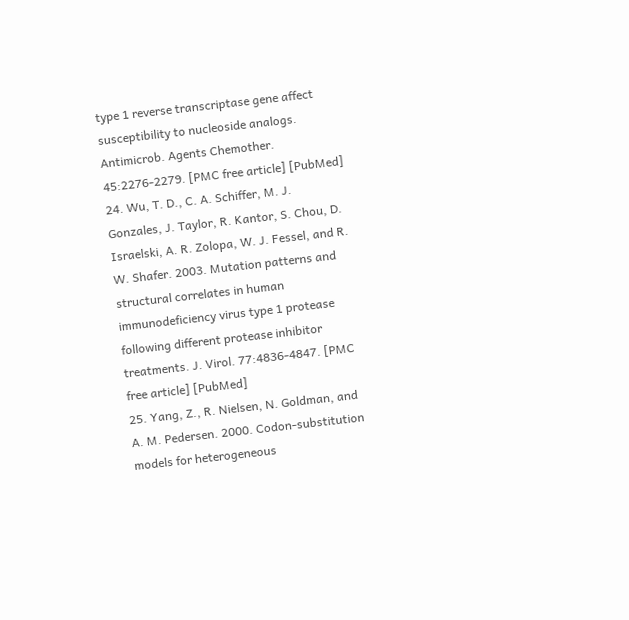type 1 reverse transcriptase gene affect susceptibility to nucleoside analogs. Antimicrob. Agents Chemother. 45:2276-2279. [PMC free article] [PubMed]
24. Wu, T. D., C. A. Schiffer, M. J. Gonzales, J. Taylor, R. Kantor, S. Chou, D. Israelski, A. R. Zolopa, W. J. Fessel, and R. W. Shafer. 2003. Mutation patterns and structural correlates in human immunodeficiency virus type 1 protease following different protease inhibitor treatments. J. Virol. 77:4836-4847. [PMC free article] [PubMed]
25. Yang, Z., R. Nielsen, N. Goldman, and A. M. Pedersen. 2000. Codon-substitution models for heterogeneous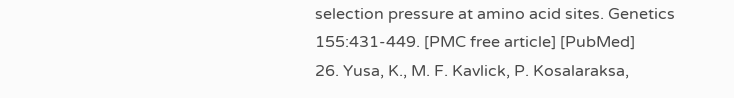selection pressure at amino acid sites. Genetics 155:431-449. [PMC free article] [PubMed]
26. Yusa, K., M. F. Kavlick, P. Kosalaraksa,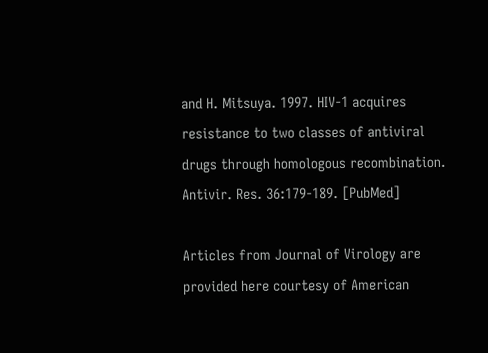and H. Mitsuya. 1997. HIV-1 acquires resistance to two classes of antiviral drugs through homologous recombination. Antivir. Res. 36:179-189. [PubMed]

Articles from Journal of Virology are provided here courtesy of American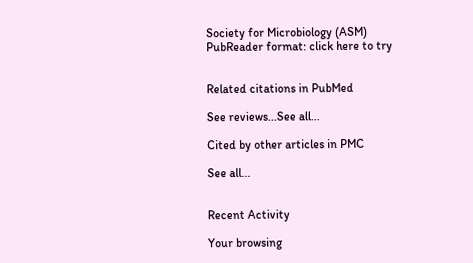Society for Microbiology (ASM)
PubReader format: click here to try


Related citations in PubMed

See reviews...See all...

Cited by other articles in PMC

See all...


Recent Activity

Your browsing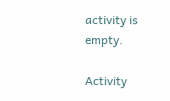activity is empty.

Activity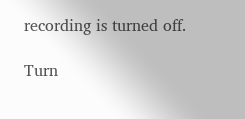recording is turned off.

Turn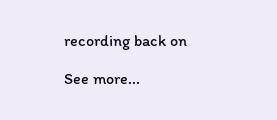recording back on

See more...